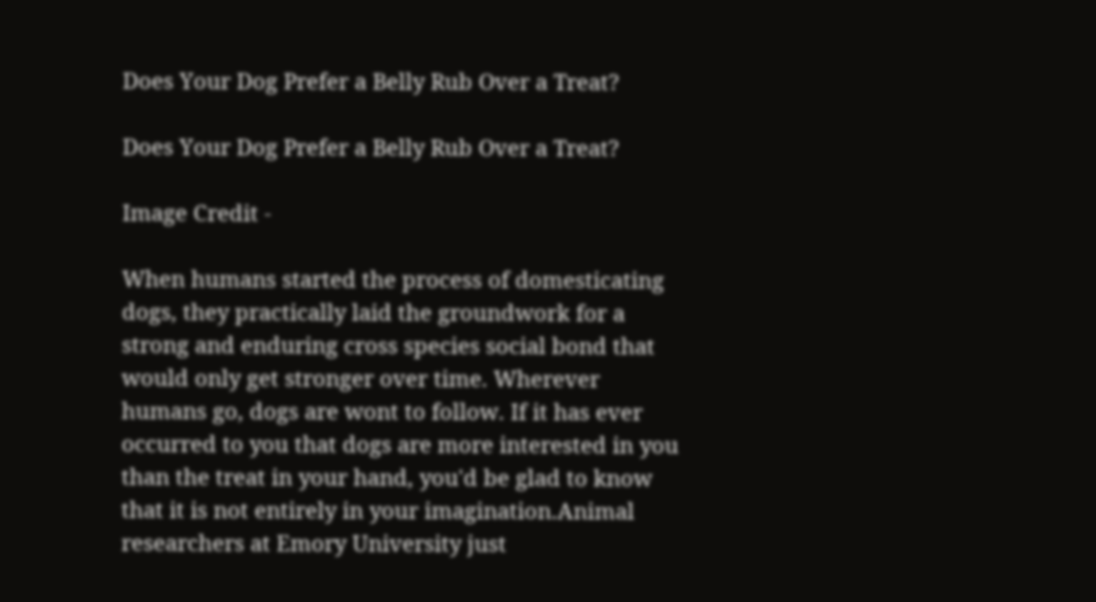Does Your Dog Prefer a Belly Rub Over a Treat?

Does Your Dog Prefer a Belly Rub Over a Treat?

Image Credit -

When humans started the process of domesticating dogs, they practically laid the groundwork for a strong and enduring cross species social bond that would only get stronger over time. Wherever humans go, dogs are wont to follow. If it has ever occurred to you that dogs are more interested in you than the treat in your hand, you'd be glad to know that it is not entirely in your imagination.Animal researchers at Emory University just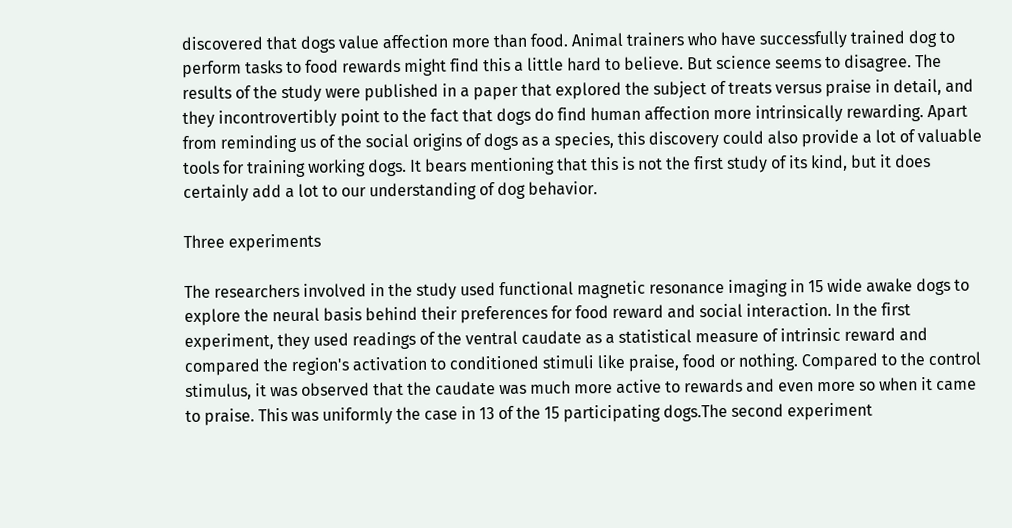discovered that dogs value affection more than food. Animal trainers who have successfully trained dog to perform tasks to food rewards might find this a little hard to believe. But science seems to disagree. The results of the study were published in a paper that explored the subject of treats versus praise in detail, and they incontrovertibly point to the fact that dogs do find human affection more intrinsically rewarding. Apart from reminding us of the social origins of dogs as a species, this discovery could also provide a lot of valuable tools for training working dogs. It bears mentioning that this is not the first study of its kind, but it does certainly add a lot to our understanding of dog behavior.

Three experiments

The researchers involved in the study used functional magnetic resonance imaging in 15 wide awake dogs to explore the neural basis behind their preferences for food reward and social interaction. In the first experiment, they used readings of the ventral caudate as a statistical measure of intrinsic reward and compared the region's activation to conditioned stimuli like praise, food or nothing. Compared to the control stimulus, it was observed that the caudate was much more active to rewards and even more so when it came to praise. This was uniformly the case in 13 of the 15 participating dogs.The second experiment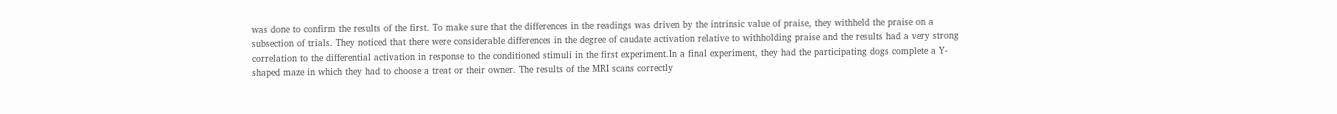was done to confirm the results of the first. To make sure that the differences in the readings was driven by the intrinsic value of praise, they withheld the praise on a subsection of trials. They noticed that there were considerable differences in the degree of caudate activation relative to withholding praise and the results had a very strong correlation to the differential activation in response to the conditioned stimuli in the first experiment.In a final experiment, they had the participating dogs complete a Y-shaped maze in which they had to choose a treat or their owner. The results of the MRI scans correctly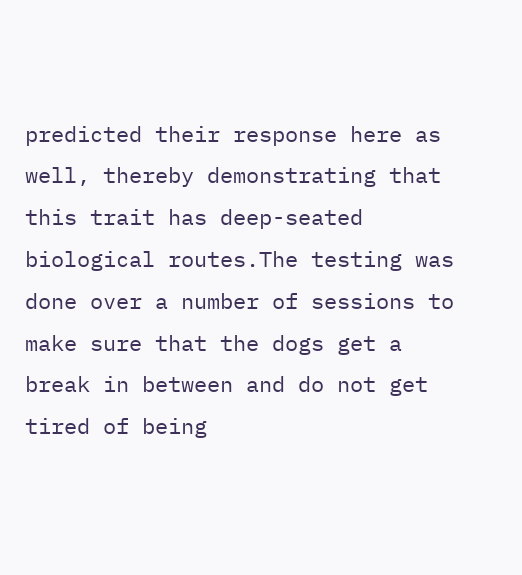predicted their response here as well, thereby demonstrating that this trait has deep-seated biological routes.The testing was done over a number of sessions to make sure that the dogs get a break in between and do not get tired of being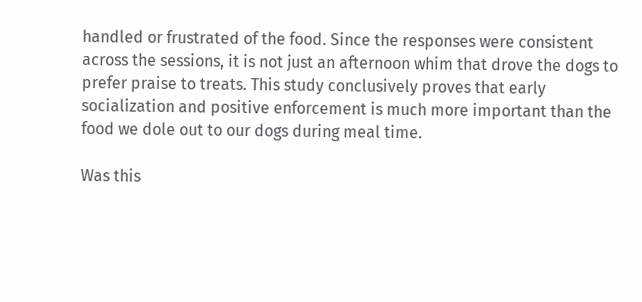handled or frustrated of the food. Since the responses were consistent across the sessions, it is not just an afternoon whim that drove the dogs to prefer praise to treats. This study conclusively proves that early socialization and positive enforcement is much more important than the food we dole out to our dogs during meal time.

Was this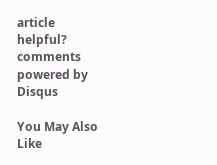article helpful?
comments powered by Disqus

You May Also Like